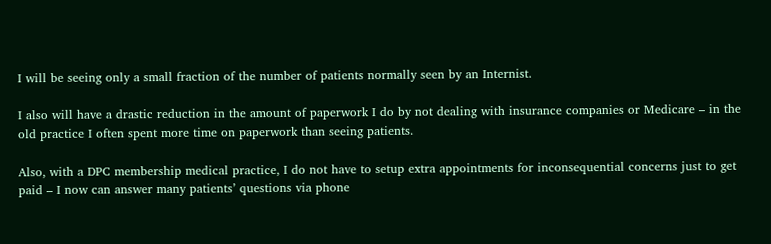I will be seeing only a small fraction of the number of patients normally seen by an Internist.

I also will have a drastic reduction in the amount of paperwork I do by not dealing with insurance companies or Medicare – in the old practice I often spent more time on paperwork than seeing patients.

Also, with a DPC membership medical practice, I do not have to setup extra appointments for inconsequential concerns just to get paid – I now can answer many patients’ questions via phone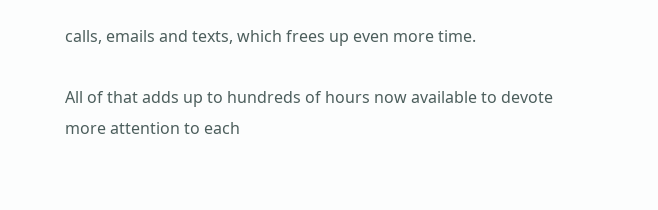calls, emails and texts, which frees up even more time.

All of that adds up to hundreds of hours now available to devote more attention to each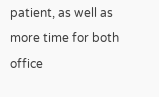patient, as well as more time for both office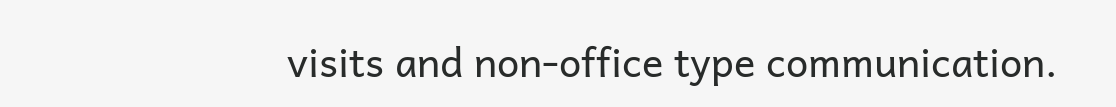visits and non-office type communication.